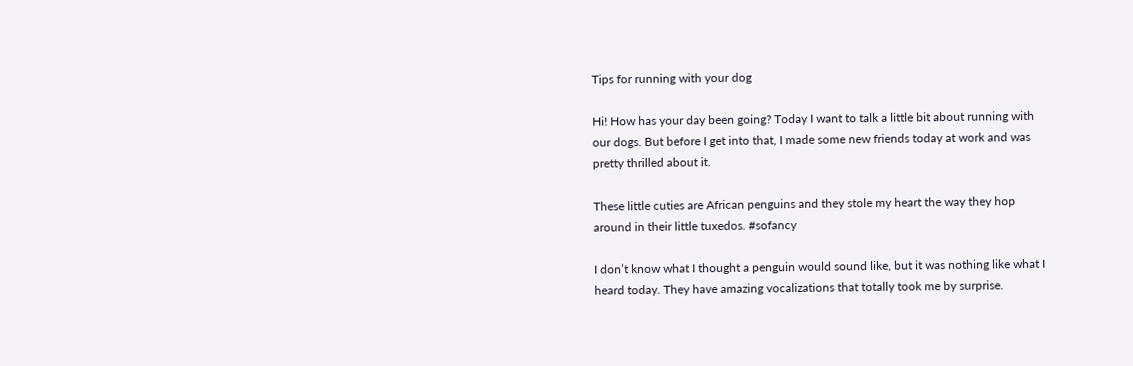Tips for running with your dog

Hi! How has your day been going? Today I want to talk a little bit about running with our dogs. But before I get into that, I made some new friends today at work and was pretty thrilled about it.

These little cuties are African penguins and they stole my heart the way they hop around in their little tuxedos. #sofancy

I don’t know what I thought a penguin would sound like, but it was nothing like what I heard today. They have amazing vocalizations that totally took me by surprise.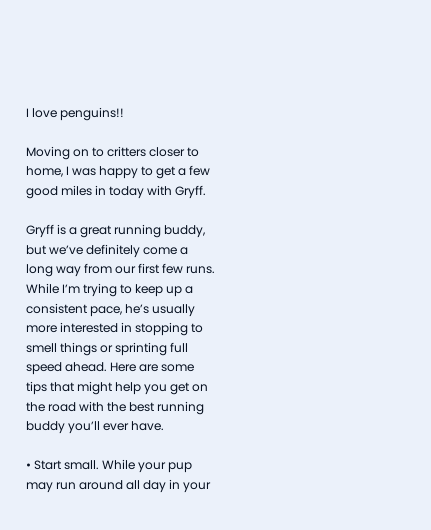I love penguins!!

Moving on to critters closer to home, I was happy to get a few good miles in today with Gryff.

Gryff is a great running buddy, but we’ve definitely come a long way from our first few runs. While I’m trying to keep up a consistent pace, he’s usually more interested in stopping to smell things or sprinting full speed ahead. Here are some tips that might help you get on the road with the best running buddy you’ll ever have.

• Start small. While your pup may run around all day in your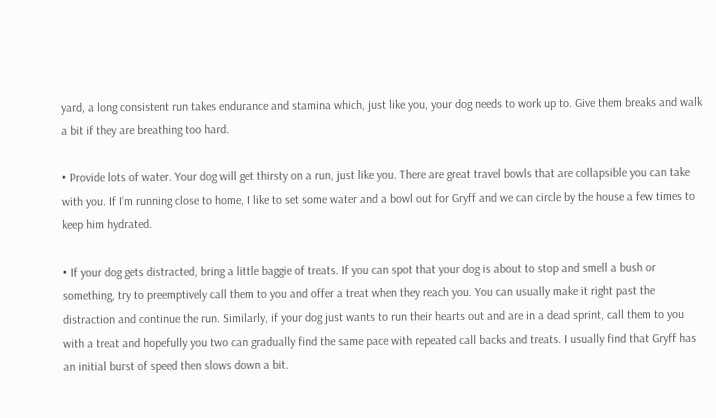yard, a long consistent run takes endurance and stamina which, just like you, your dog needs to work up to. Give them breaks and walk a bit if they are breathing too hard.

• Provide lots of water. Your dog will get thirsty on a run, just like you. There are great travel bowls that are collapsible you can take with you. If I’m running close to home, I like to set some water and a bowl out for Gryff and we can circle by the house a few times to keep him hydrated.

• If your dog gets distracted, bring a little baggie of treats. If you can spot that your dog is about to stop and smell a bush or something, try to preemptively call them to you and offer a treat when they reach you. You can usually make it right past the distraction and continue the run. Similarly, if your dog just wants to run their hearts out and are in a dead sprint, call them to you with a treat and hopefully you two can gradually find the same pace with repeated call backs and treats. I usually find that Gryff has an initial burst of speed then slows down a bit.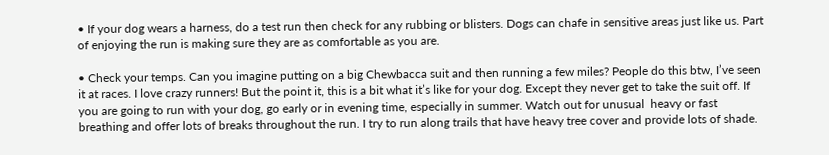• If your dog wears a harness, do a test run then check for any rubbing or blisters. Dogs can chafe in sensitive areas just like us. Part of enjoying the run is making sure they are as comfortable as you are.

• Check your temps. Can you imagine putting on a big Chewbacca suit and then running a few miles? People do this btw, I’ve seen it at races. I love crazy runners! But the point it, this is a bit what it’s like for your dog. Except they never get to take the suit off. If you are going to run with your dog, go early or in evening time, especially in summer. Watch out for unusual  heavy or fast breathing and offer lots of breaks throughout the run. I try to run along trails that have heavy tree cover and provide lots of shade.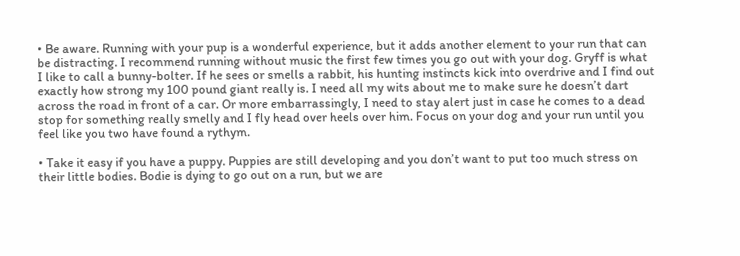• Be aware. Running with your pup is a wonderful experience, but it adds another element to your run that can be distracting. I recommend running without music the first few times you go out with your dog. Gryff is what I like to call a bunny-bolter. If he sees or smells a rabbit, his hunting instincts kick into overdrive and I find out exactly how strong my 100 pound giant really is. I need all my wits about me to make sure he doesn’t dart across the road in front of a car. Or more embarrassingly, I need to stay alert just in case he comes to a dead stop for something really smelly and I fly head over heels over him. Focus on your dog and your run until you feel like you two have found a rythym.

• Take it easy if you have a puppy. Puppies are still developing and you don’t want to put too much stress on their little bodies. Bodie is dying to go out on a run, but we are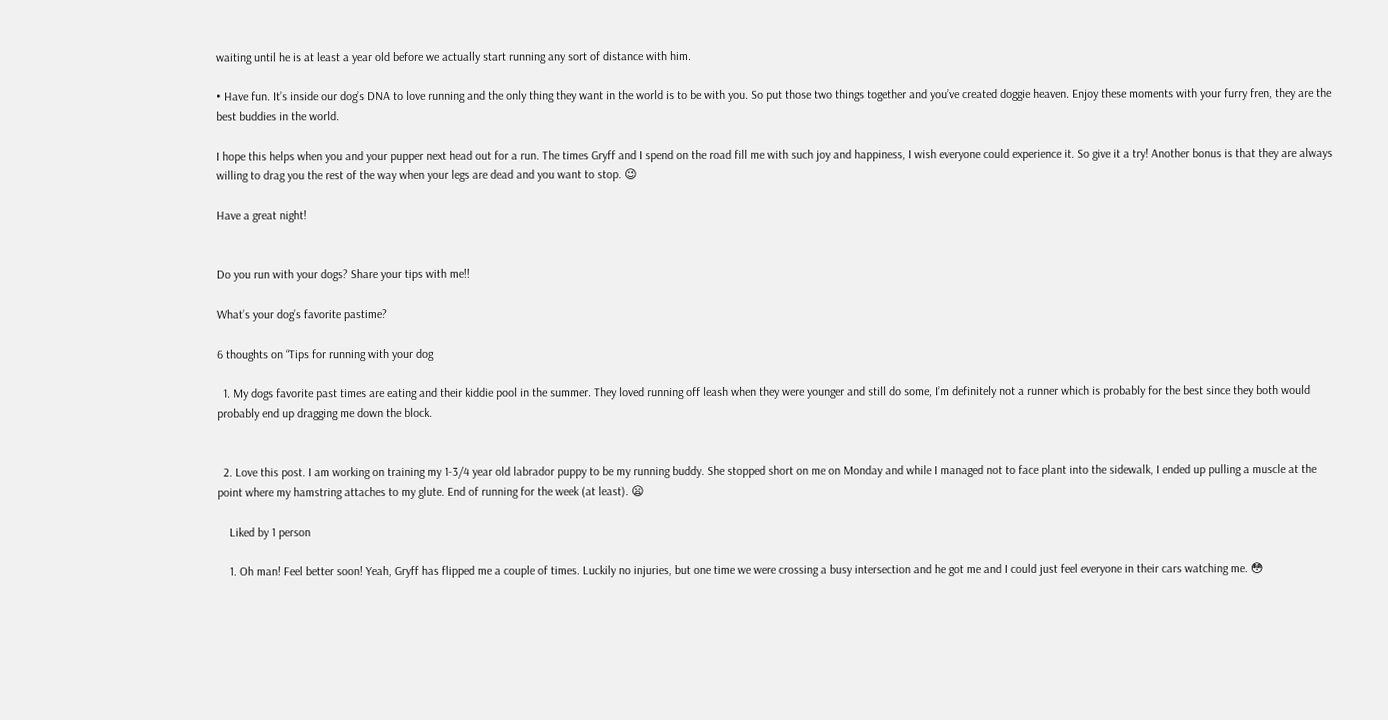waiting until he is at least a year old before we actually start running any sort of distance with him.

• Have fun. It’s inside our dog’s DNA to love running and the only thing they want in the world is to be with you. So put those two things together and you’ve created doggie heaven. Enjoy these moments with your furry fren, they are the best buddies in the world.

I hope this helps when you and your pupper next head out for a run. The times Gryff and I spend on the road fill me with such joy and happiness, I wish everyone could experience it. So give it a try! Another bonus is that they are always willing to drag you the rest of the way when your legs are dead and you want to stop. 😉

Have a great night!


Do you run with your dogs? Share your tips with me!!

What’s your dog’s favorite pastime?

6 thoughts on “Tips for running with your dog

  1. My dogs favorite past times are eating and their kiddie pool in the summer. They loved running off leash when they were younger and still do some, I’m definitely not a runner which is probably for the best since they both would probably end up dragging me down the block.


  2. Love this post. I am working on training my 1-3/4 year old labrador puppy to be my running buddy. She stopped short on me on Monday and while I managed not to face plant into the sidewalk, I ended up pulling a muscle at the point where my hamstring attaches to my glute. End of running for the week (at least). 😦

    Liked by 1 person

    1. Oh man! Feel better soon! Yeah, Gryff has flipped me a couple of times. Luckily no injuries, but one time we were crossing a busy intersection and he got me and I could just feel everyone in their cars watching me. 😳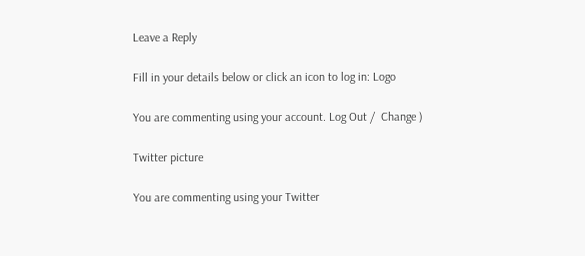Leave a Reply

Fill in your details below or click an icon to log in: Logo

You are commenting using your account. Log Out /  Change )

Twitter picture

You are commenting using your Twitter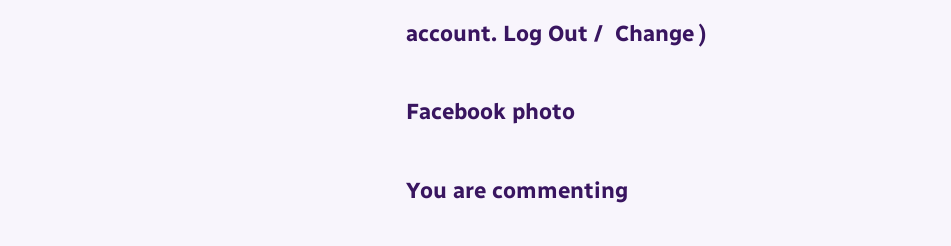account. Log Out /  Change )

Facebook photo

You are commenting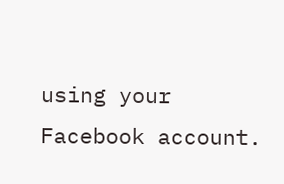using your Facebook account.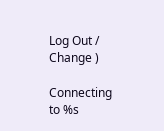Log Out /  Change )

Connecting to %s